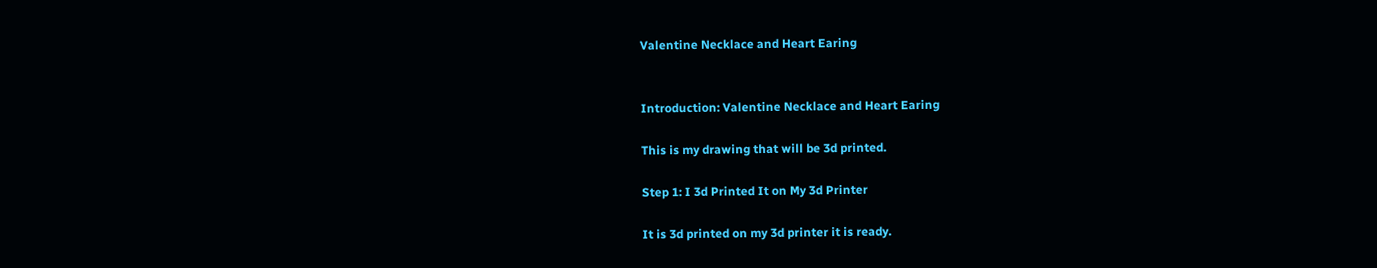Valentine Necklace and Heart Earing


Introduction: Valentine Necklace and Heart Earing

This is my drawing that will be 3d printed.

Step 1: I 3d Printed It on My 3d Printer

It is 3d printed on my 3d printer it is ready.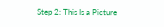Step 2: This Is a Picture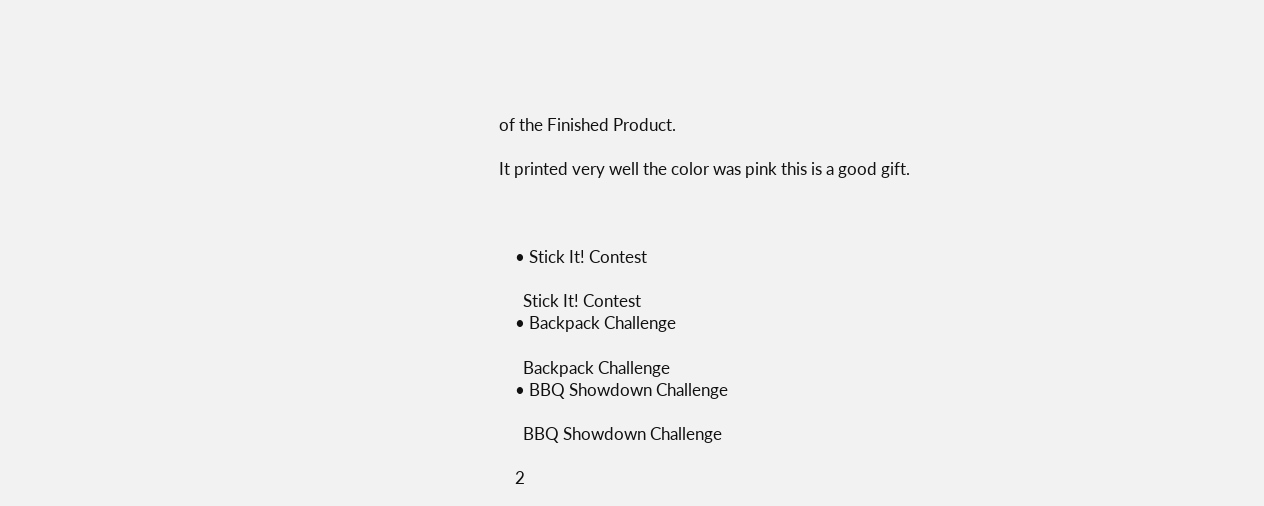of the Finished Product.

It printed very well the color was pink this is a good gift.



    • Stick It! Contest

      Stick It! Contest
    • Backpack Challenge

      Backpack Challenge
    • BBQ Showdown Challenge

      BBQ Showdown Challenge

    2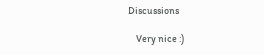Discussions

    Very nice :)